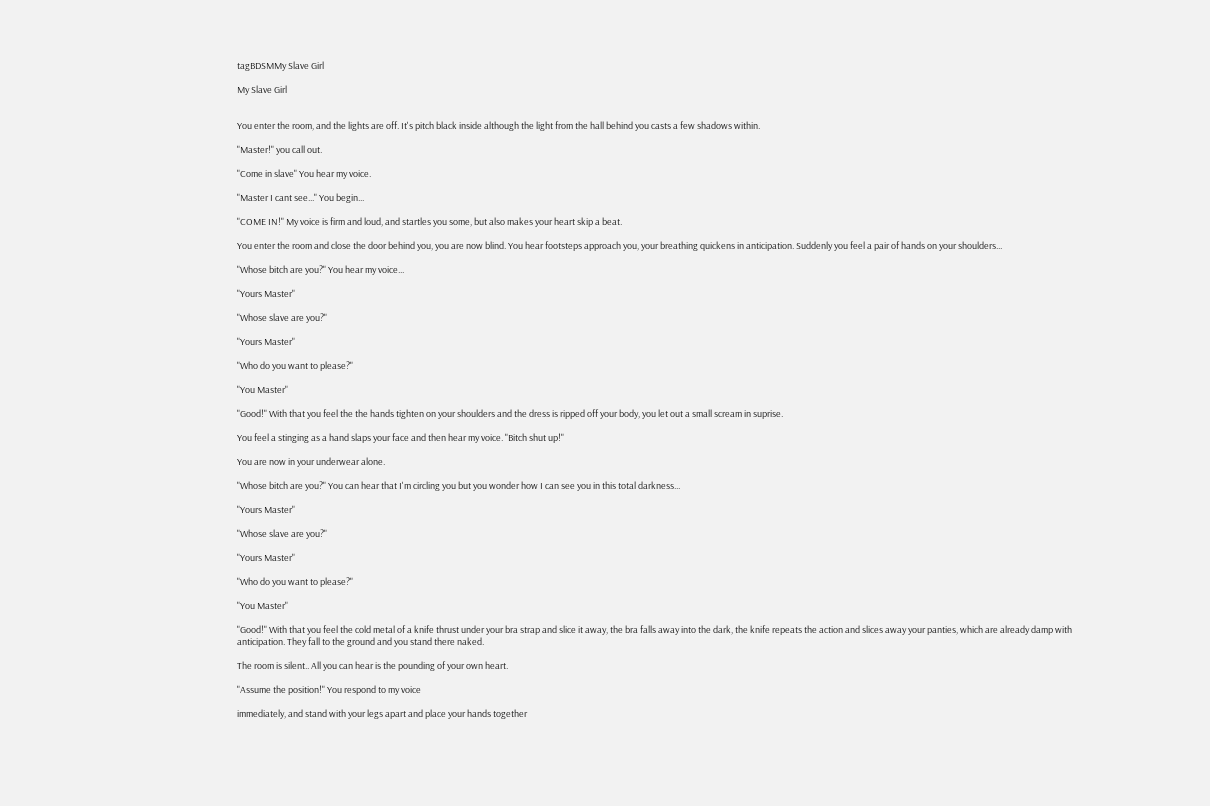tagBDSMMy Slave Girl

My Slave Girl


You enter the room, and the lights are off. It's pitch black inside although the light from the hall behind you casts a few shadows within.

"Master!" you call out.

"Come in slave" You hear my voice.

"Master I cant see..." You begin...

"COME IN!" My voice is firm and loud, and startles you some, but also makes your heart skip a beat.

You enter the room and close the door behind you, you are now blind. You hear footsteps approach you, your breathing quickens in anticipation. Suddenly you feel a pair of hands on your shoulders...

"Whose bitch are you?" You hear my voice...

"Yours Master"

"Whose slave are you?"

"Yours Master"

"Who do you want to please?"

"You Master"

"Good!" With that you feel the the hands tighten on your shoulders and the dress is ripped off your body, you let out a small scream in suprise.

You feel a stinging as a hand slaps your face and then hear my voice. "Bitch shut up!"

You are now in your underwear alone.

"Whose bitch are you?" You can hear that I'm circling you but you wonder how I can see you in this total darkness...

"Yours Master"

"Whose slave are you?"

"Yours Master"

"Who do you want to please?"

"You Master"

"Good!" With that you feel the cold metal of a knife thrust under your bra strap and slice it away, the bra falls away into the dark, the knife repeats the action and slices away your panties, which are already damp with anticipation. They fall to the ground and you stand there naked.

The room is silent.. All you can hear is the pounding of your own heart.

"Assume the position!" You respond to my voice

immediately, and stand with your legs apart and place your hands together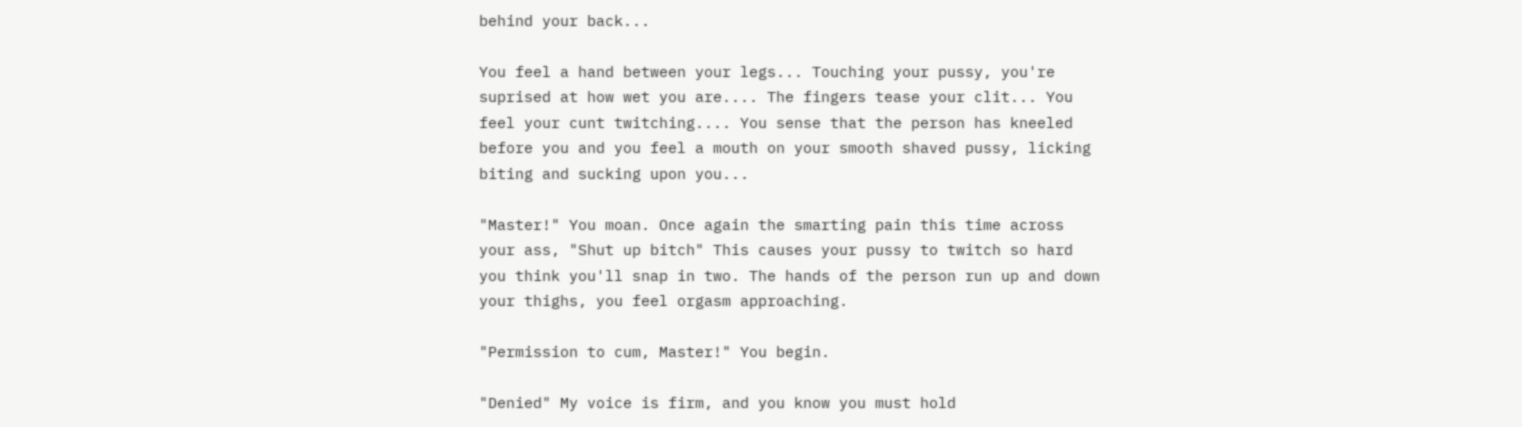behind your back...

You feel a hand between your legs... Touching your pussy, you're suprised at how wet you are.... The fingers tease your clit... You feel your cunt twitching.... You sense that the person has kneeled before you and you feel a mouth on your smooth shaved pussy, licking biting and sucking upon you...

"Master!" You moan. Once again the smarting pain this time across your ass, "Shut up bitch" This causes your pussy to twitch so hard you think you'll snap in two. The hands of the person run up and down your thighs, you feel orgasm approaching.

"Permission to cum, Master!" You begin.

"Denied" My voice is firm, and you know you must hold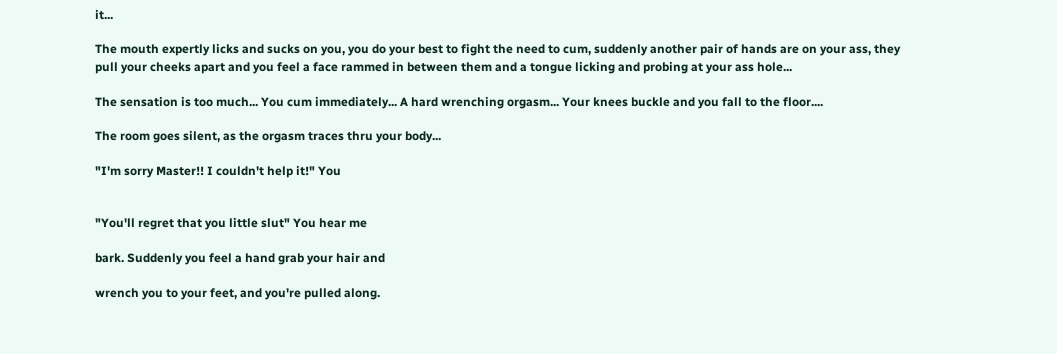it...

The mouth expertly licks and sucks on you, you do your best to fight the need to cum, suddenly another pair of hands are on your ass, they pull your cheeks apart and you feel a face rammed in between them and a tongue licking and probing at your ass hole...

The sensation is too much... You cum immediately... A hard wrenching orgasm... Your knees buckle and you fall to the floor....

The room goes silent, as the orgasm traces thru your body...

"I'm sorry Master!! I couldn't help it!" You


"You'll regret that you little slut" You hear me

bark. Suddenly you feel a hand grab your hair and

wrench you to your feet, and you're pulled along.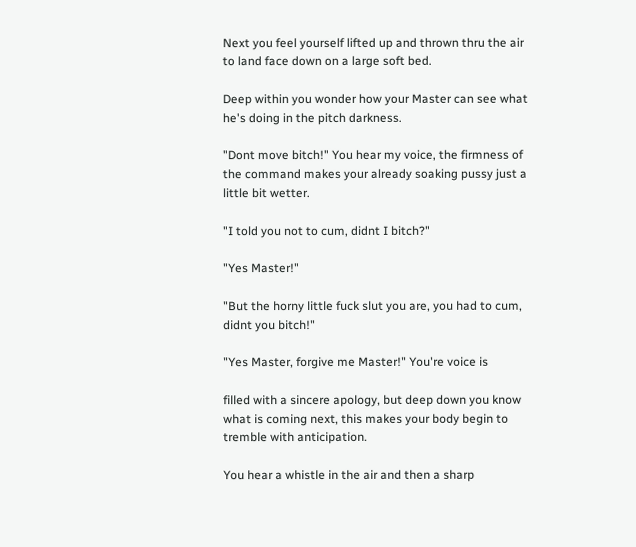Next you feel yourself lifted up and thrown thru the air to land face down on a large soft bed.

Deep within you wonder how your Master can see what he's doing in the pitch darkness.

"Dont move bitch!" You hear my voice, the firmness of the command makes your already soaking pussy just a little bit wetter.

"I told you not to cum, didnt I bitch?"

"Yes Master!"

"But the horny little fuck slut you are, you had to cum, didnt you bitch!"

"Yes Master, forgive me Master!" You're voice is

filled with a sincere apology, but deep down you know what is coming next, this makes your body begin to tremble with anticipation.

You hear a whistle in the air and then a sharp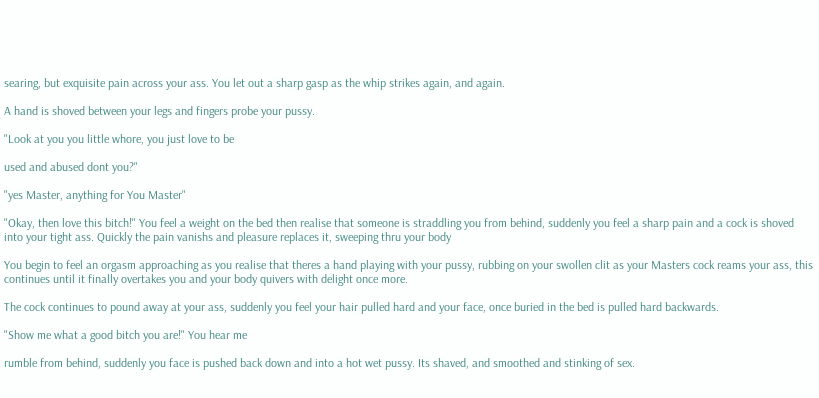searing, but exquisite pain across your ass. You let out a sharp gasp as the whip strikes again, and again.

A hand is shoved between your legs and fingers probe your pussy.

"Look at you you little whore, you just love to be

used and abused dont you?"

"yes Master, anything for You Master"

"Okay, then love this bitch!" You feel a weight on the bed then realise that someone is straddling you from behind, suddenly you feel a sharp pain and a cock is shoved into your tight ass. Quickly the pain vanishs and pleasure replaces it, sweeping thru your body

You begin to feel an orgasm approaching as you realise that theres a hand playing with your pussy, rubbing on your swollen clit as your Masters cock reams your ass, this continues until it finally overtakes you and your body quivers with delight once more.

The cock continues to pound away at your ass, suddenly you feel your hair pulled hard and your face, once buried in the bed is pulled hard backwards.

"Show me what a good bitch you are!" You hear me

rumble from behind, suddenly you face is pushed back down and into a hot wet pussy. Its shaved, and smoothed and stinking of sex.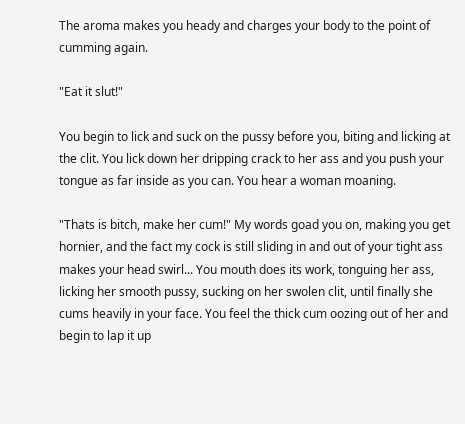The aroma makes you heady and charges your body to the point of cumming again.

"Eat it slut!"

You begin to lick and suck on the pussy before you, biting and licking at the clit. You lick down her dripping crack to her ass and you push your tongue as far inside as you can. You hear a woman moaning.

"Thats is bitch, make her cum!" My words goad you on, making you get hornier, and the fact my cock is still sliding in and out of your tight ass makes your head swirl... You mouth does its work, tonguing her ass, licking her smooth pussy, sucking on her swolen clit, until finally she cums heavily in your face. You feel the thick cum oozing out of her and begin to lap it up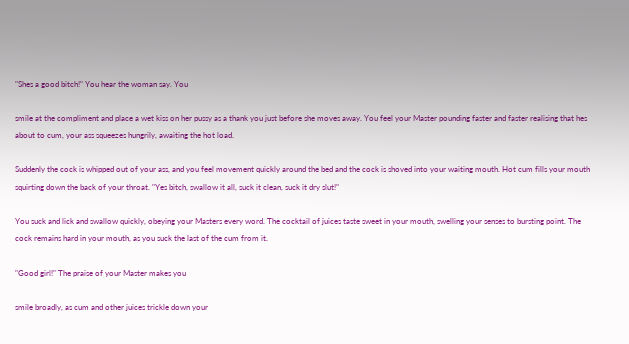"Shes a good bitch!" You hear the woman say. You

smile at the compliment and place a wet kiss on her pussy as a thank you just before she moves away. You feel your Master pounding faster and faster realising that hes about to cum, your ass squeezes hungrily, awaiting the hot load.

Suddenly the cock is whipped out of your ass, and you feel movement quickly around the bed and the cock is shoved into your waiting mouth. Hot cum fills your mouth squirting down the back of your throat. "Yes bitch, swallow it all, suck it clean, suck it dry slut!"

You suck and lick and swallow quickly, obeying your Masters every word. The cocktail of juices taste sweet in your mouth, swelling your senses to bursting point. The cock remains hard in your mouth, as you suck the last of the cum from it.

"Good girl!" The praise of your Master makes you

smile broadly, as cum and other juices trickle down your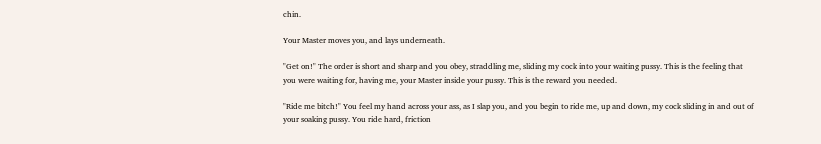chin.

Your Master moves you, and lays underneath.

"Get on!" The order is short and sharp and you obey, straddling me, sliding my cock into your waiting pussy. This is the feeling that you were waiting for, having me, your Master inside your pussy. This is the reward you needed.

"Ride me bitch!" You feel my hand across your ass, as I slap you, and you begin to ride me, up and down, my cock sliding in and out of your soaking pussy. You ride hard, friction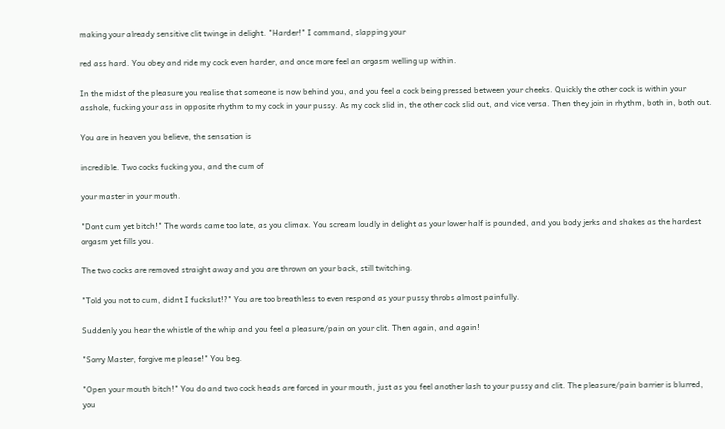making your already sensitive clit twinge in delight. "Harder!" I command, slapping your

red ass hard. You obey and ride my cock even harder, and once more feel an orgasm welling up within.

In the midst of the pleasure you realise that someone is now behind you, and you feel a cock being pressed between your cheeks. Quickly the other cock is within your asshole, fucking your ass in opposite rhythm to my cock in your pussy. As my cock slid in, the other cock slid out, and vice versa. Then they join in rhythm, both in, both out.

You are in heaven you believe, the sensation is

incredible. Two cocks fucking you, and the cum of

your master in your mouth.

"Dont cum yet bitch!" The words came too late, as you climax. You scream loudly in delight as your lower half is pounded, and you body jerks and shakes as the hardest orgasm yet fills you.

The two cocks are removed straight away and you are thrown on your back, still twitching.

"Told you not to cum, didnt I fuckslut!?" You are too breathless to even respond as your pussy throbs almost painfully.

Suddenly you hear the whistle of the whip and you feel a pleasure/pain on your clit. Then again, and again!

"Sorry Master, forgive me please!" You beg.

"Open your mouth bitch!" You do and two cock heads are forced in your mouth, just as you feel another lash to your pussy and clit. The pleasure/pain barrier is blurred, you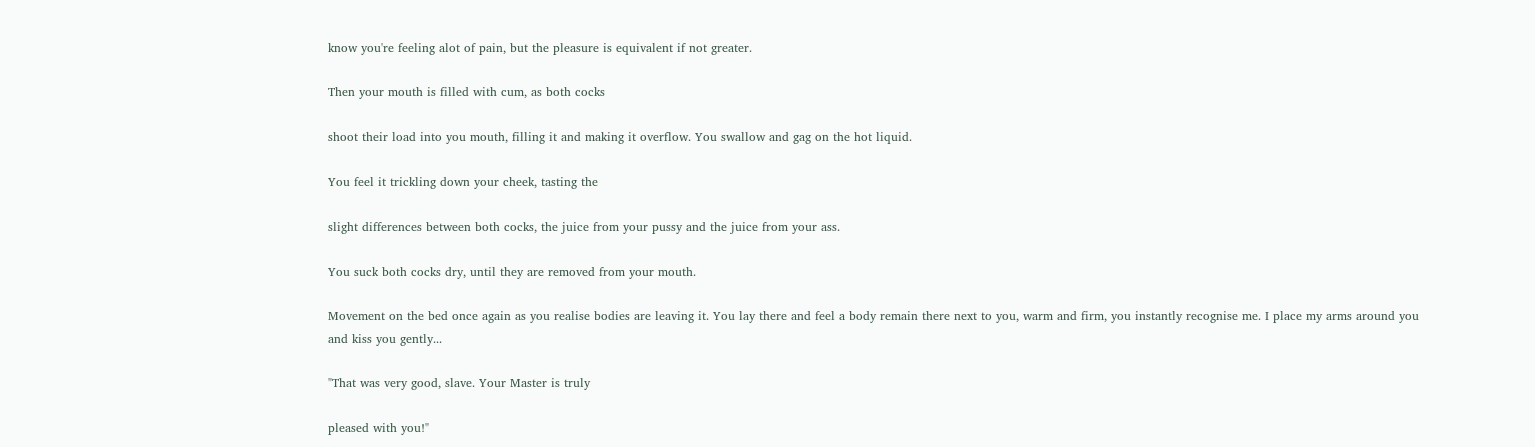know you're feeling alot of pain, but the pleasure is equivalent if not greater.

Then your mouth is filled with cum, as both cocks

shoot their load into you mouth, filling it and making it overflow. You swallow and gag on the hot liquid.

You feel it trickling down your cheek, tasting the

slight differences between both cocks, the juice from your pussy and the juice from your ass.

You suck both cocks dry, until they are removed from your mouth.

Movement on the bed once again as you realise bodies are leaving it. You lay there and feel a body remain there next to you, warm and firm, you instantly recognise me. I place my arms around you and kiss you gently...

"That was very good, slave. Your Master is truly

pleased with you!"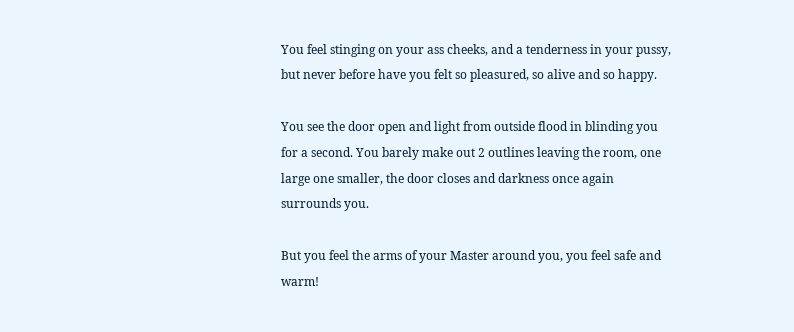You feel stinging on your ass cheeks, and a tenderness in your pussy, but never before have you felt so pleasured, so alive and so happy.

You see the door open and light from outside flood in blinding you for a second. You barely make out 2 outlines leaving the room, one large one smaller, the door closes and darkness once again surrounds you.

But you feel the arms of your Master around you, you feel safe and warm!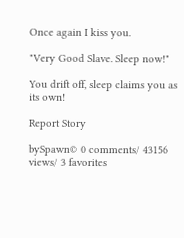Once again I kiss you.

"Very Good Slave. Sleep now!"

You drift off, sleep claims you as its own!

Report Story

bySpawn© 0 comments/ 43156 views/ 3 favorites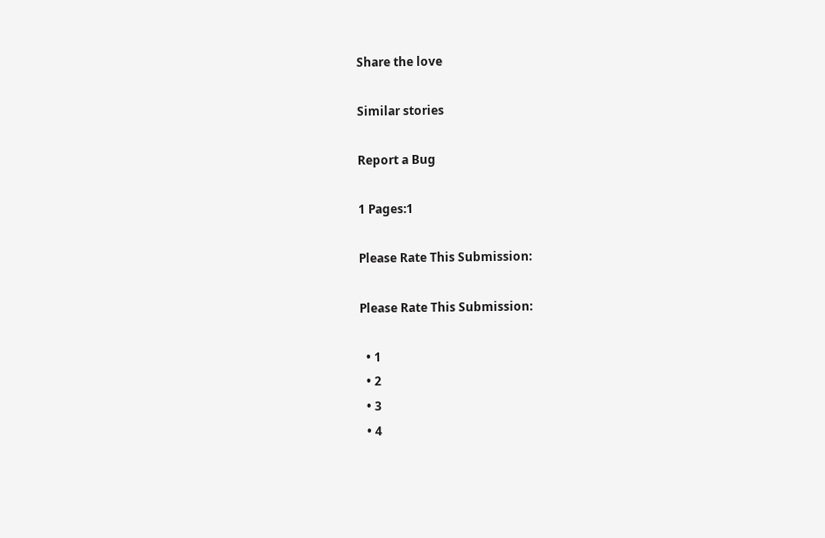Share the love

Similar stories

Report a Bug

1 Pages:1

Please Rate This Submission:

Please Rate This Submission:

  • 1
  • 2
  • 3
  • 4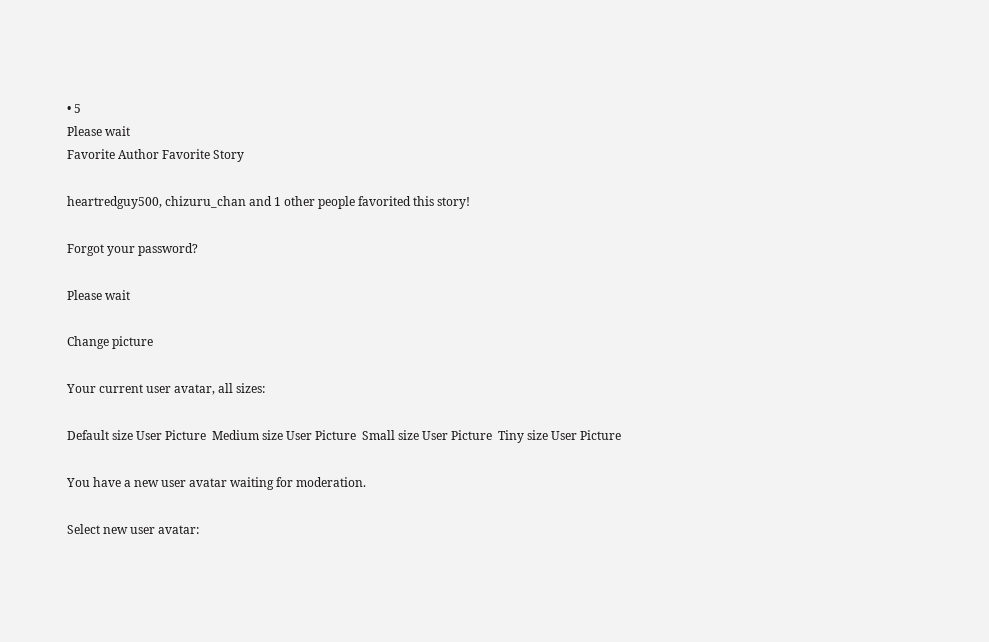• 5
Please wait
Favorite Author Favorite Story

heartredguy500, chizuru_chan and 1 other people favorited this story!

Forgot your password?

Please wait

Change picture

Your current user avatar, all sizes:

Default size User Picture  Medium size User Picture  Small size User Picture  Tiny size User Picture

You have a new user avatar waiting for moderation.

Select new user avatar: